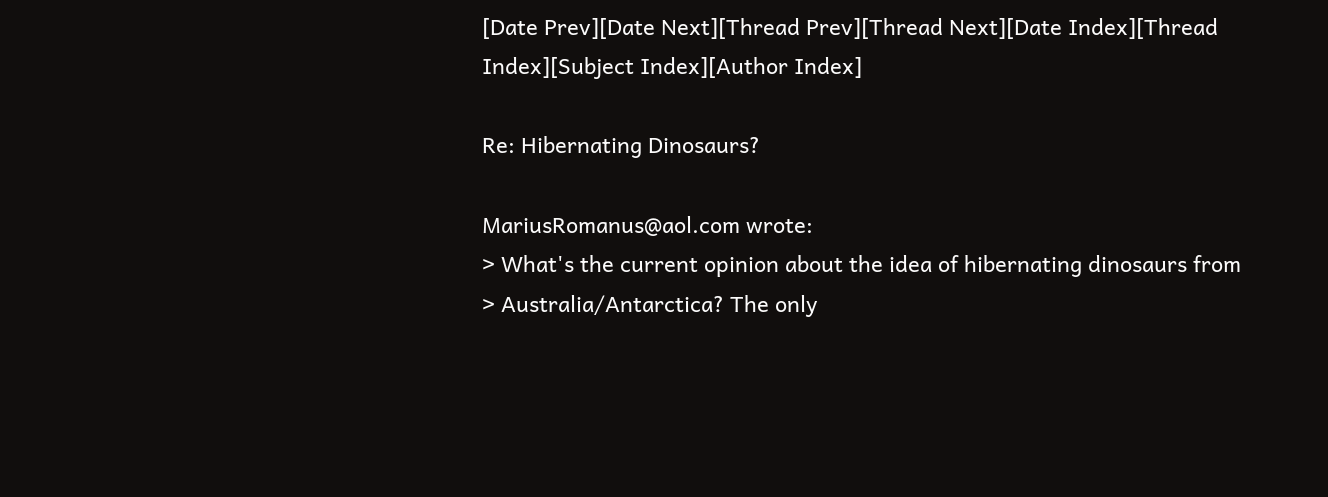[Date Prev][Date Next][Thread Prev][Thread Next][Date Index][Thread Index][Subject Index][Author Index]

Re: Hibernating Dinosaurs?

MariusRomanus@aol.com wrote:
> What's the current opinion about the idea of hibernating dinosaurs from
> Australia/Antarctica? The only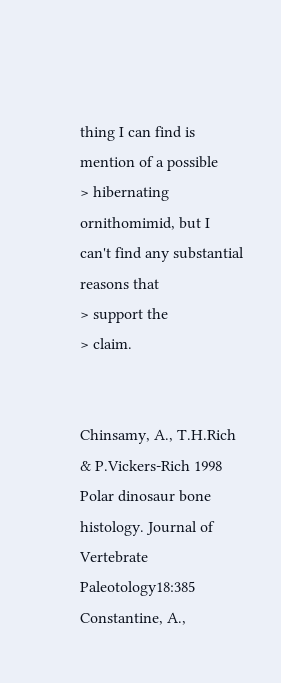thing I can find is mention of a possible
> hibernating ornithomimid, but I can't find any substantial reasons that
> support the
> claim.


Chinsamy, A., T.H.Rich & P.Vickers-Rich 1998 Polar dinosaur bone
histology. Journal of Vertebrate Paleotology18:385
Constantine, A.,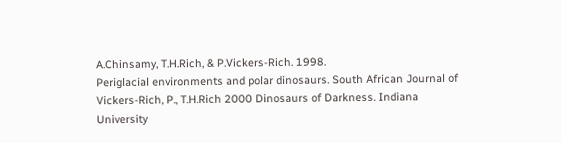A.Chinsamy, T.H.Rich, & P.Vickers-Rich. 1998.
Periglacial environments and polar dinosaurs. South African Journal of
Vickers-Rich, P., T.H.Rich 2000 Dinosaurs of Darkness. Indiana
University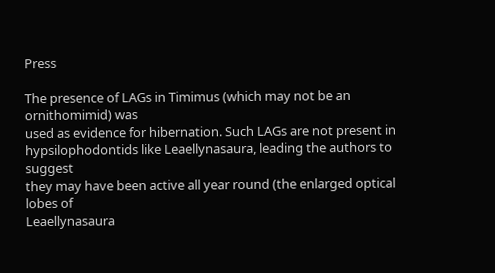Press

The presence of LAGs in Timimus (which may not be an ornithomimid) was
used as evidence for hibernation. Such LAGs are not present in
hypsilophodontids like Leaellynasaura, leading the authors to suggest
they may have been active all year round (the enlarged optical lobes of
Leaellynasaura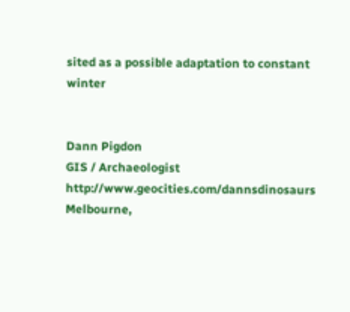sited as a possible adaptation to constant winter


Dann Pigdon
GIS / Archaeologist         http://www.geocities.com/dannsdinosaurs
Melbourne,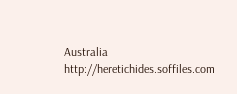Australia        http://heretichides.soffiles.com